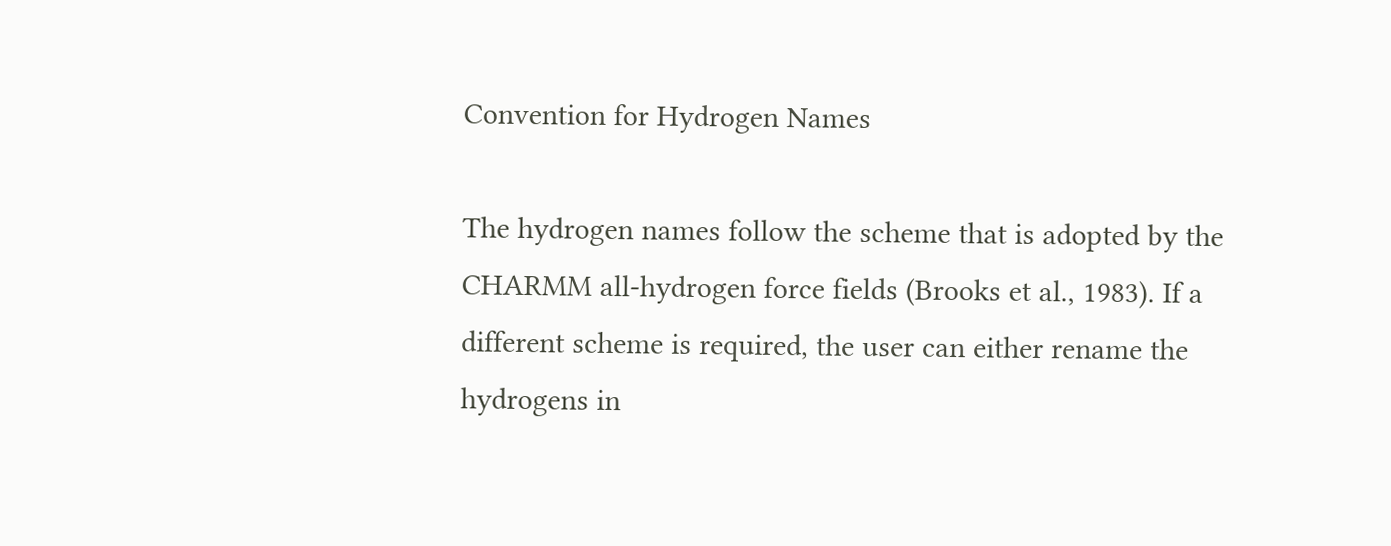Convention for Hydrogen Names

The hydrogen names follow the scheme that is adopted by the CHARMM all-hydrogen force fields (Brooks et al., 1983). If a different scheme is required, the user can either rename the hydrogens in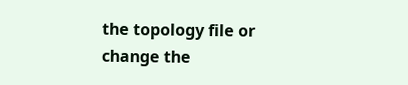the topology file or change the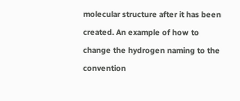molecular structure after it has been created. An example of how to change the hydrogen naming to the convention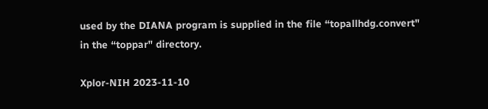used by the DIANA program is supplied in the file “topallhdg.convert" in the “toppar" directory.

Xplor-NIH 2023-11-10